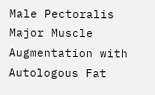Male Pectoralis Major Muscle Augmentation with Autologous Fat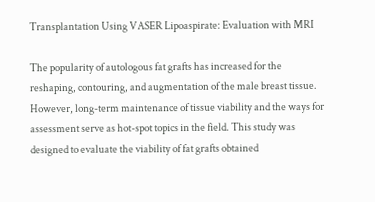Transplantation Using VASER Lipoaspirate: Evaluation with MRI

The popularity of autologous fat grafts has increased for the reshaping, contouring, and augmentation of the male breast tissue. However, long-term maintenance of tissue viability and the ways for assessment serve as hot-spot topics in the field. This study was designed to evaluate the viability of fat grafts obtained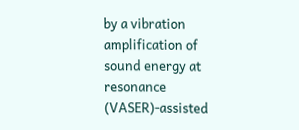by a vibration amplification of sound energy at resonance (VASER)-assisted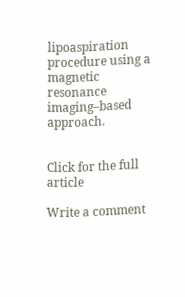lipoaspiration procedure using a magnetic resonance imaging–based approach.


Click for the full article

Write a comment